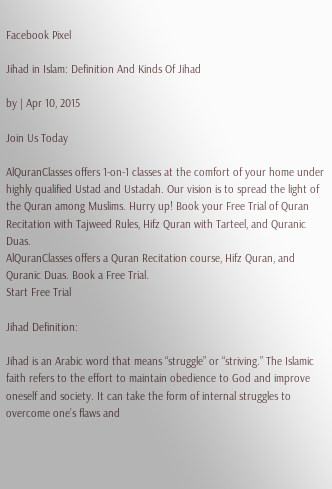Facebook Pixel

Jihad in Islam: Definition And Kinds Of Jihad

by | Apr 10, 2015

Join Us Today

AlQuranClasses offers 1-on-1 classes at the comfort of your home under highly qualified Ustad and Ustadah. Our vision is to spread the light of the Quran among Muslims. Hurry up! Book your Free Trial of Quran Recitation with Tajweed Rules, Hifz Quran with Tarteel, and Quranic Duas.
AlQuranClasses offers a Quran Recitation course, Hifz Quran, and Quranic Duas. Book a Free Trial.
Start Free Trial

Jihad Definition:

Jihad is an Arabic word that means “struggle” or “striving.” The Islamic faith refers to the effort to maintain obedience to God and improve oneself and society. It can take the form of internal struggles to overcome one’s flaws and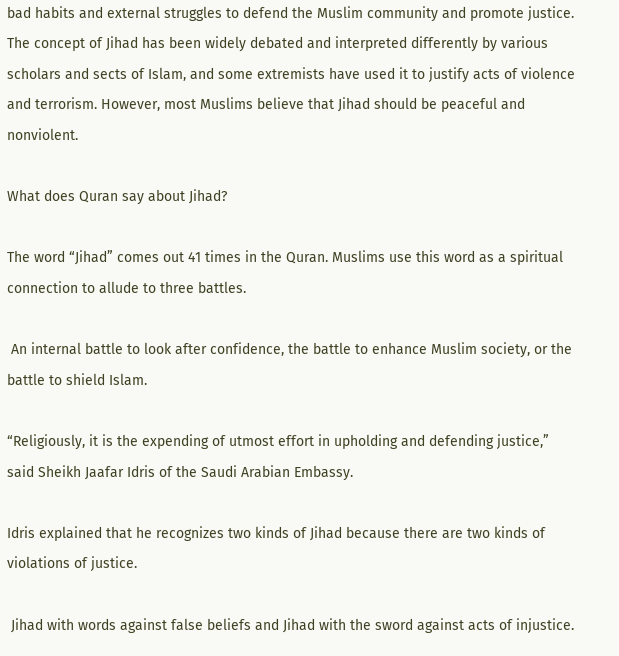bad habits and external struggles to defend the Muslim community and promote justice. The concept of Jihad has been widely debated and interpreted differently by various scholars and sects of Islam, and some extremists have used it to justify acts of violence and terrorism. However, most Muslims believe that Jihad should be peaceful and nonviolent.

What does Quran say about Jihad?

The word “Jihad” comes out 41 times in the Quran. Muslims use this word as a spiritual connection to allude to three battles.

 An internal battle to look after confidence, the battle to enhance Muslim society, or the battle to shield Islam.

“Religiously, it is the expending of utmost effort in upholding and defending justice,” said Sheikh Jaafar Idris of the Saudi Arabian Embassy.

Idris explained that he recognizes two kinds of Jihad because there are two kinds of violations of justice.

 Jihad with words against false beliefs and Jihad with the sword against acts of injustice.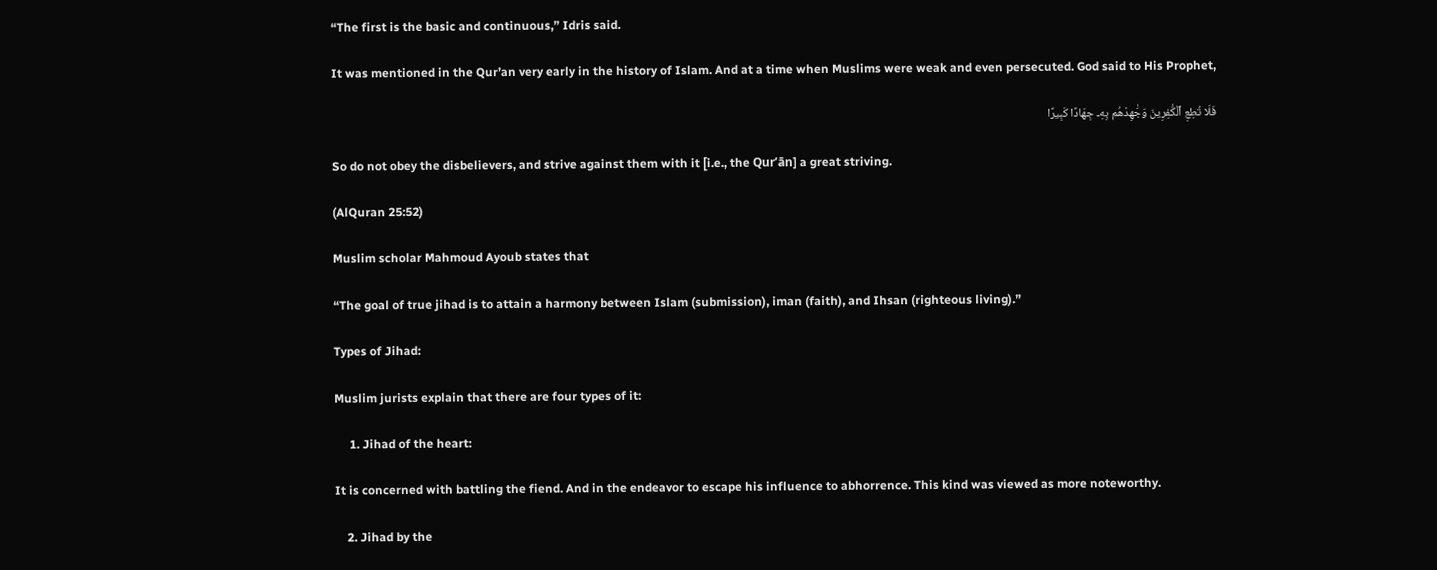“The first is the basic and continuous,” Idris said.

It was mentioned in the Qur’an very early in the history of Islam. And at a time when Muslims were weak and even persecuted. God said to His Prophet,

فَلَا تُطِعِ ٱلْكَٰفِرِينَ وَجَٰهِدْهُم بِهِۦ جِهَادًا كَبِيرًا

So do not obey the disbelievers, and strive against them with it [i.e., the Qur’ān] a great striving.

(AlQuran 25:52)

Muslim scholar Mahmoud Ayoub states that

“The goal of true jihad is to attain a harmony between Islam (submission), iman (faith), and Ihsan (righteous living).”

Types of Jihad:

Muslim jurists explain that there are four types of it:

     1. Jihad of the heart:

It is concerned with battling the fiend. And in the endeavor to escape his influence to abhorrence. This kind was viewed as more noteworthy.

    2. Jihad by the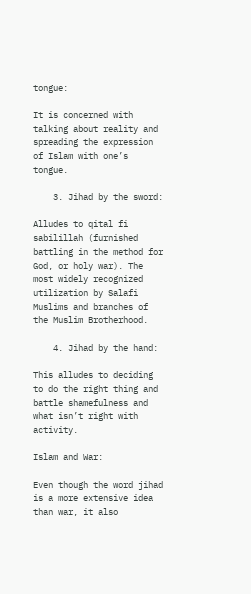tongue:

It is concerned with talking about reality and spreading the expression of Islam with one’s tongue.

    3. Jihad by the sword:

Alludes to qital fi sabilillah (furnished battling in the method for God, or holy war). The most widely recognized utilization by Salafi Muslims and branches of the Muslim Brotherhood.

    4. Jihad by the hand:

This alludes to deciding to do the right thing and battle shamefulness and what isn’t right with activity.

Islam and War:

Even though the word jihad is a more extensive idea than war, it also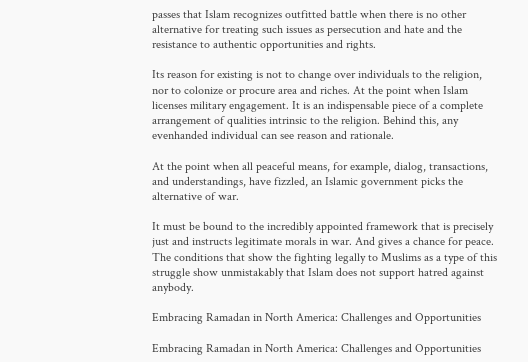passes that Islam recognizes outfitted battle when there is no other alternative for treating such issues as persecution and hate and the resistance to authentic opportunities and rights.

Its reason for existing is not to change over individuals to the religion, nor to colonize or procure area and riches. At the point when Islam licenses military engagement. It is an indispensable piece of a complete arrangement of qualities intrinsic to the religion. Behind this, any evenhanded individual can see reason and rationale.

At the point when all peaceful means, for example, dialog, transactions, and understandings, have fizzled, an Islamic government picks the alternative of war.

It must be bound to the incredibly appointed framework that is precisely just and instructs legitimate morals in war. And gives a chance for peace. The conditions that show the fighting legally to Muslims as a type of this struggle show unmistakably that Islam does not support hatred against anybody.

Embracing Ramadan in North America: Challenges and Opportunities

Embracing Ramadan in North America: Challenges and Opportunities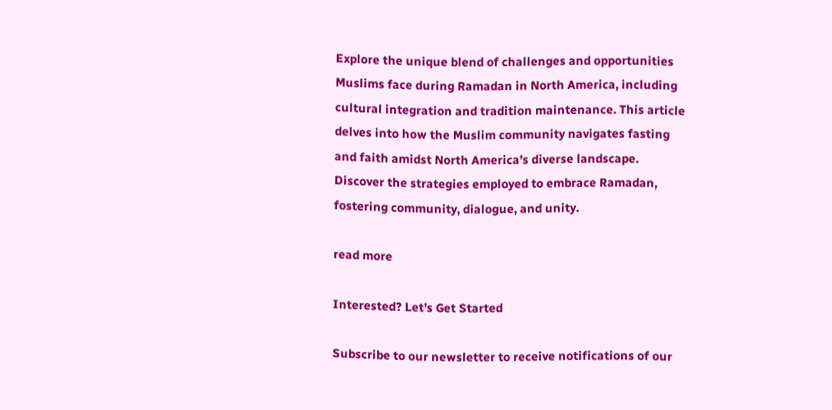Explore the unique blend of challenges and opportunities Muslims face during Ramadan in North America, including cultural integration and tradition maintenance. This article delves into how the Muslim community navigates fasting and faith amidst North America’s diverse landscape. Discover the strategies employed to embrace Ramadan, fostering community, dialogue, and unity.

read more

Interested? Let’s Get Started

Subscribe to our newsletter to receive notifications of our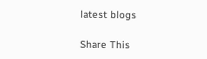latest blogs

Share This